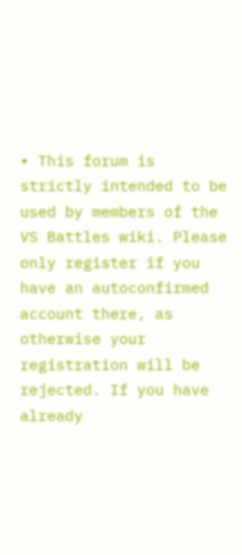• This forum is strictly intended to be used by members of the VS Battles wiki. Please only register if you have an autoconfirmed account there, as otherwise your registration will be rejected. If you have already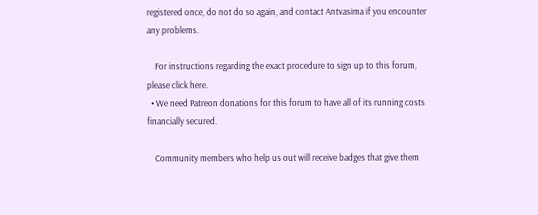registered once, do not do so again, and contact Antvasima if you encounter any problems.

    For instructions regarding the exact procedure to sign up to this forum, please click here.
  • We need Patreon donations for this forum to have all of its running costs financially secured.

    Community members who help us out will receive badges that give them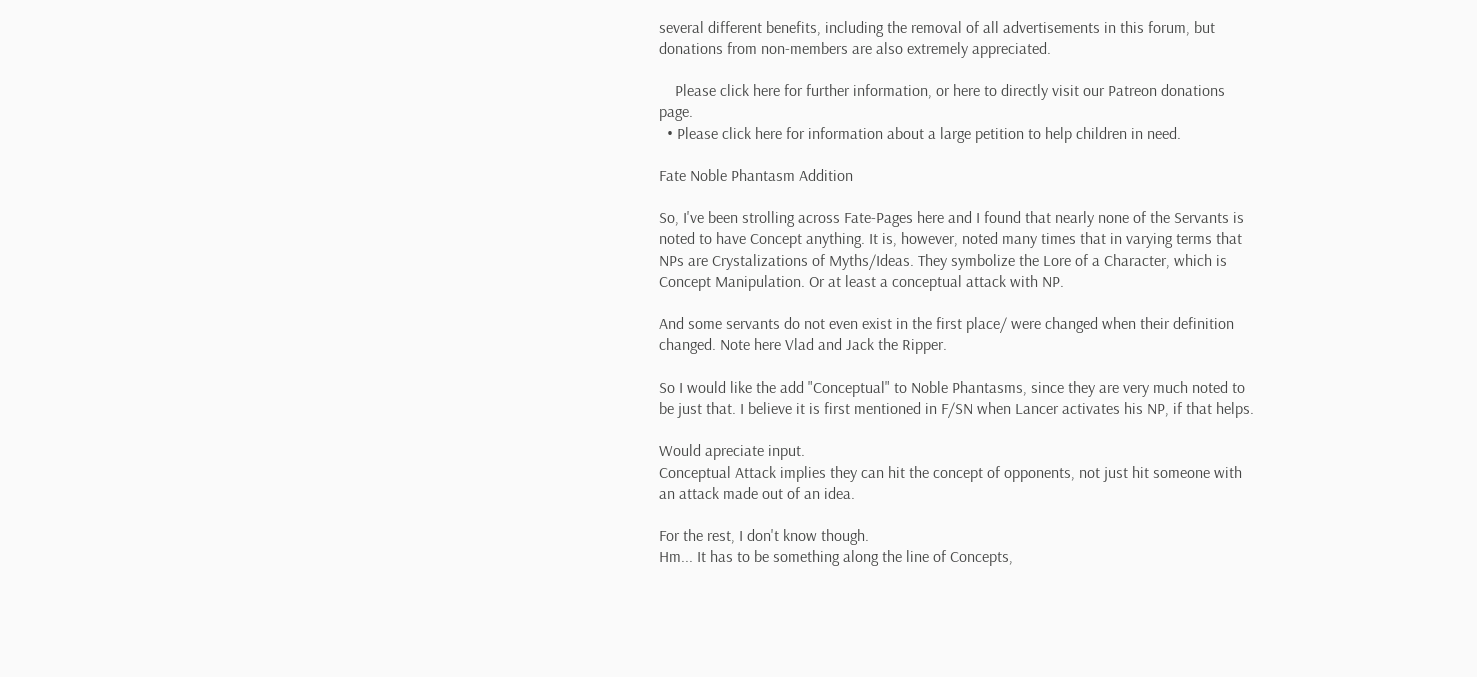several different benefits, including the removal of all advertisements in this forum, but donations from non-members are also extremely appreciated.

    Please click here for further information, or here to directly visit our Patreon donations page.
  • Please click here for information about a large petition to help children in need.

Fate Noble Phantasm Addition

So, I've been strolling across Fate-Pages here and I found that nearly none of the Servants is noted to have Concept anything. It is, however, noted many times that in varying terms that NPs are Crystalizations of Myths/Ideas. They symbolize the Lore of a Character, which is Concept Manipulation. Or at least a conceptual attack with NP.

And some servants do not even exist in the first place/ were changed when their definition changed. Note here Vlad and Jack the Ripper.

So I would like the add "Conceptual" to Noble Phantasms, since they are very much noted to be just that. I believe it is first mentioned in F/SN when Lancer activates his NP, if that helps.

Would apreciate input.
Conceptual Attack implies they can hit the concept of opponents, not just hit someone with an attack made out of an idea.

For the rest, I don't know though.
Hm... It has to be something along the line of Concepts,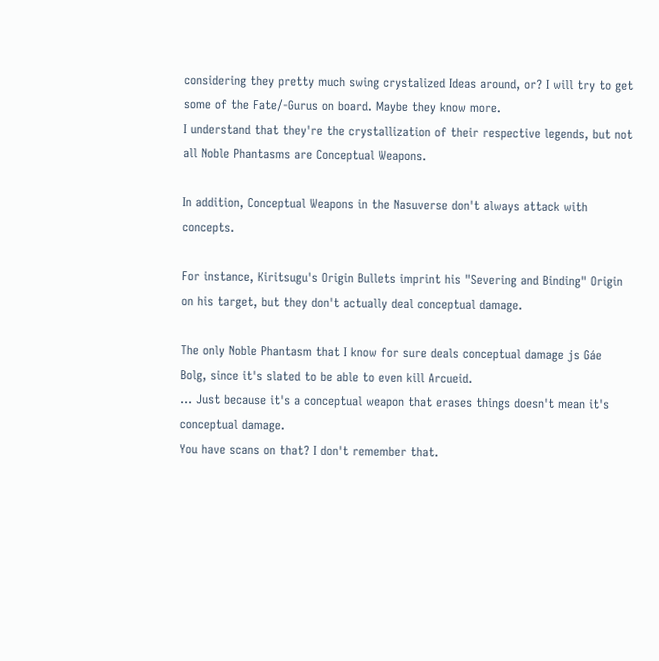considering they pretty much swing crystalized Ideas around, or? I will try to get some of the Fate/-Gurus on board. Maybe they know more.
I understand that they're the crystallization of their respective legends, but not all Noble Phantasms are Conceptual Weapons.

In addition, Conceptual Weapons in the Nasuverse don't always attack with concepts.

For instance, Kiritsugu's Origin Bullets imprint his "Severing and Binding" Origin on his target, but they don't actually deal conceptual damage.

The only Noble Phantasm that I know for sure deals conceptual damage js Gáe Bolg, since it's slated to be able to even kill Arcueid.
... Just because it's a conceptual weapon that erases things doesn't mean it's conceptual damage.
You have scans on that? I don't remember that.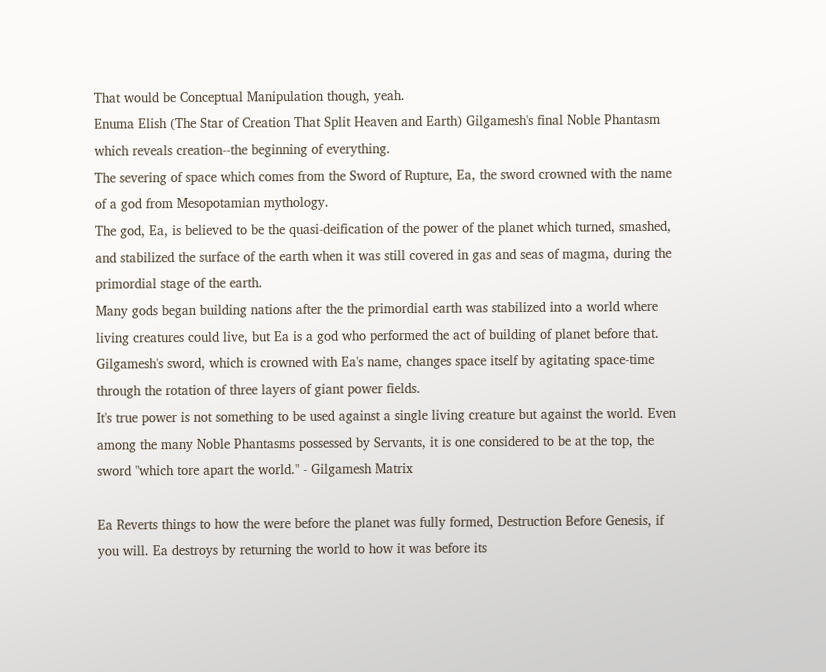That would be Conceptual Manipulation though, yeah.
Enuma Elish (The Star of Creation That Split Heaven and Earth) Gilgamesh's final Noble Phantasm which reveals creation--the beginning of everything.
The severing of space which comes from the Sword of Rupture, Ea, the sword crowned with the name of a god from Mesopotamian mythology.
The god, Ea, is believed to be the quasi-deification of the power of the planet which turned, smashed, and stabilized the surface of the earth when it was still covered in gas and seas of magma, during the primordial stage of the earth.
Many gods began building nations after the the primordial earth was stabilized into a world where living creatures could live, but Ea is a god who performed the act of building of planet before that.
Gilgamesh's sword, which is crowned with Ea's name, changes space itself by agitating space-time through the rotation of three layers of giant power fields.
It's true power is not something to be used against a single living creature but against the world. Even among the many Noble Phantasms possessed by Servants, it is one considered to be at the top, the sword "which tore apart the world." - Gilgamesh Matrix

Ea Reverts things to how the were before the planet was fully formed, Destruction Before Genesis, if you will. Ea destroys by returning the world to how it was before its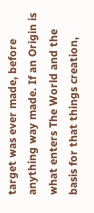target was ever made, before anything way made. If an Origin is what enters The World and the basis for that things creation,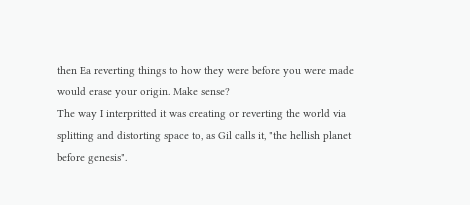then Ea reverting things to how they were before you were made would erase your origin. Make sense?
The way I interpritted it was creating or reverting the world via splitting and distorting space to, as Gil calls it, "the hellish planet before genesis".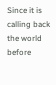Since it is calling back the world before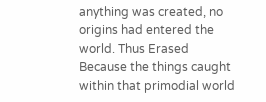anything was created, no origins had entered the world. Thus Erased
Because the things caught within that primodial world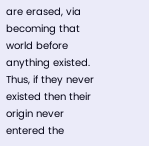are erased, via becoming that world before anything existed. Thus, if they never existed then their origin never entered the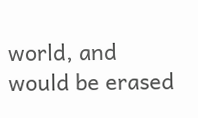world, and would be erased